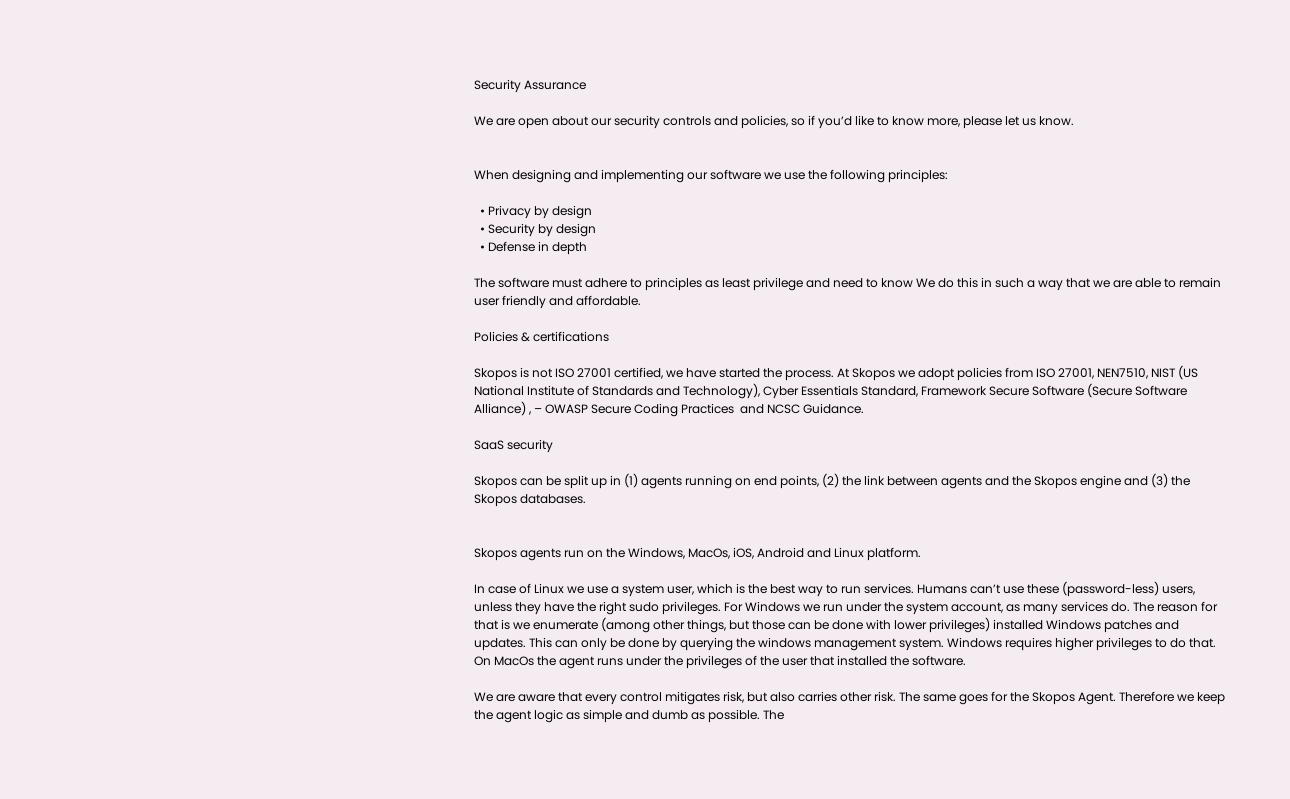Security Assurance

We are open about our security controls and policies, so if you’d like to know more, please let us know.


When designing and implementing our software we use the following principles:

  • Privacy by design
  • Security by design
  • Defense in depth

The software must adhere to principles as least privilege and need to know We do this in such a way that we are able to remain user friendly and affordable.

Policies & certifications

Skopos is not ISO 27001 certified, we have started the process. At Skopos we adopt policies from ISO 27001, NEN7510, NIST (US National Institute of Standards and Technology), Cyber Essentials Standard, Framework Secure Software (Secure Software Alliance) , – OWASP Secure Coding Practices  and NCSC Guidance.

SaaS security

Skopos can be split up in (1) agents running on end points, (2) the link between agents and the Skopos engine and (3) the Skopos databases.


Skopos agents run on the Windows, MacOs, iOS, Android and Linux platform.

In case of Linux we use a system user, which is the best way to run services. Humans can’t use these (password-less) users, unless they have the right sudo privileges. For Windows we run under the system account, as many services do. The reason for that is we enumerate (among other things, but those can be done with lower privileges) installed Windows patches and updates. This can only be done by querying the windows management system. Windows requires higher privileges to do that. On MacOs the agent runs under the privileges of the user that installed the software.

We are aware that every control mitigates risk, but also carries other risk. The same goes for the Skopos Agent. Therefore we keep the agent logic as simple and dumb as possible. The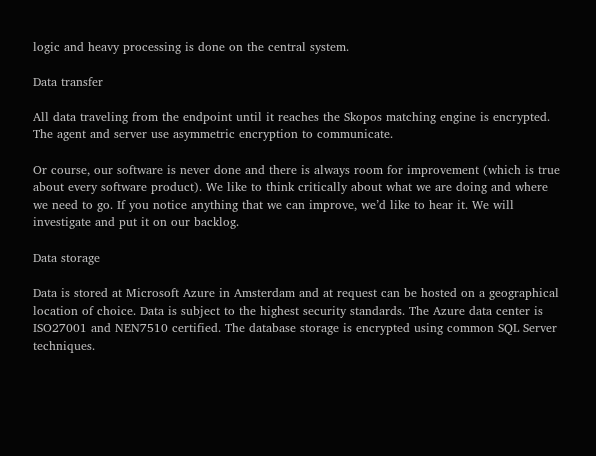logic and heavy processing is done on the central system.

Data transfer

All data traveling from the endpoint until it reaches the Skopos matching engine is encrypted. The agent and server use asymmetric encryption to communicate.

Or course, our software is never done and there is always room for improvement (which is true about every software product). We like to think critically about what we are doing and where we need to go. If you notice anything that we can improve, we’d like to hear it. We will investigate and put it on our backlog.

Data storage

Data is stored at Microsoft Azure in Amsterdam and at request can be hosted on a geographical location of choice. Data is subject to the highest security standards. The Azure data center is ISO27001 and NEN7510 certified. The database storage is encrypted using common SQL Server techniques.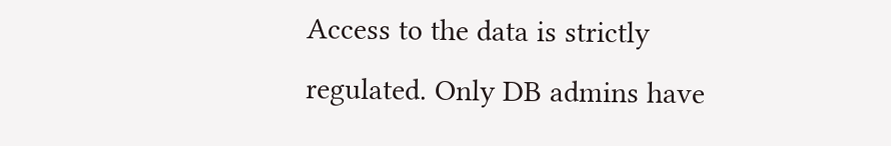Access to the data is strictly regulated. Only DB admins have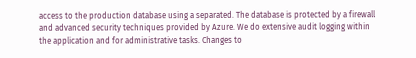access to the production database using a separated. The database is protected by a firewall and advanced security techniques provided by Azure. We do extensive audit logging within the application and for administrative tasks. Changes to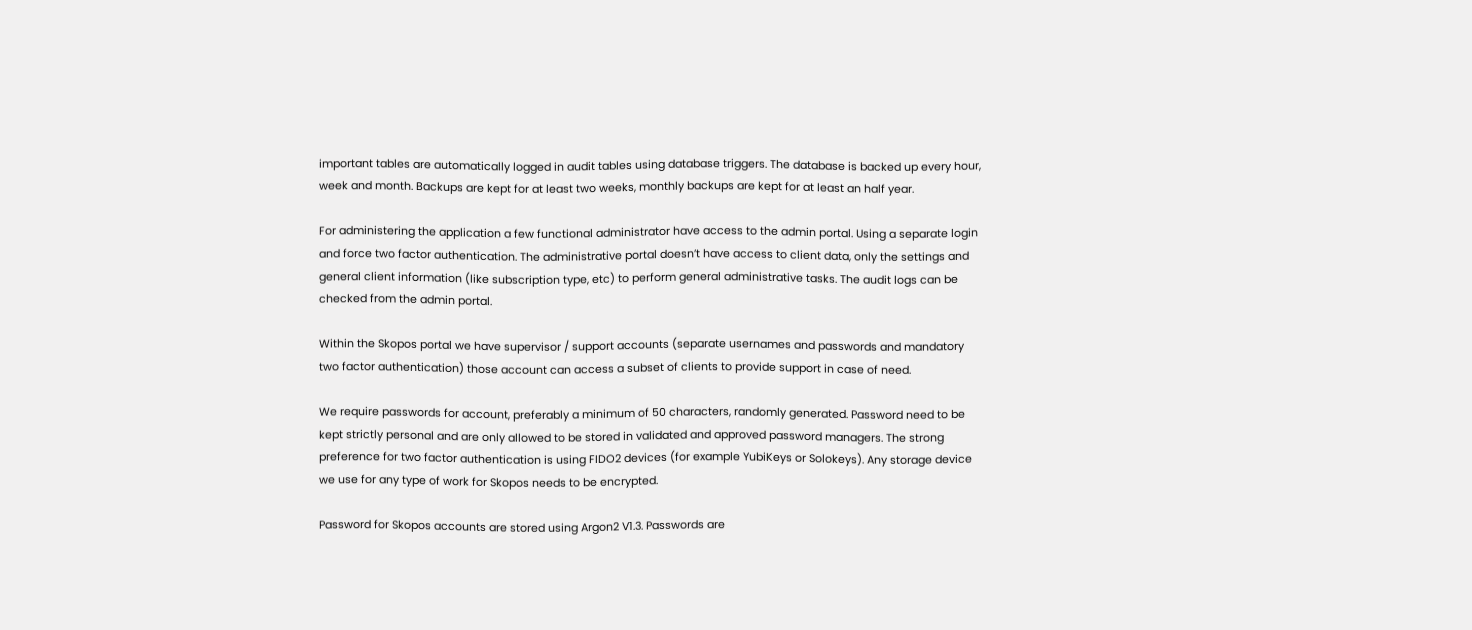important tables are automatically logged in audit tables using database triggers. The database is backed up every hour, week and month. Backups are kept for at least two weeks, monthly backups are kept for at least an half year.

For administering the application a few functional administrator have access to the admin portal. Using a separate login and force two factor authentication. The administrative portal doesn’t have access to client data, only the settings and general client information (like subscription type, etc) to perform general administrative tasks. The audit logs can be checked from the admin portal.

Within the Skopos portal we have supervisor / support accounts (separate usernames and passwords and mandatory two factor authentication) those account can access a subset of clients to provide support in case of need.

We require passwords for account, preferably a minimum of 50 characters, randomly generated. Password need to be kept strictly personal and are only allowed to be stored in validated and approved password managers. The strong preference for two factor authentication is using FIDO2 devices (for example YubiKeys or Solokeys). Any storage device we use for any type of work for Skopos needs to be encrypted.

Password for Skopos accounts are stored using Argon2 V1.3. Passwords are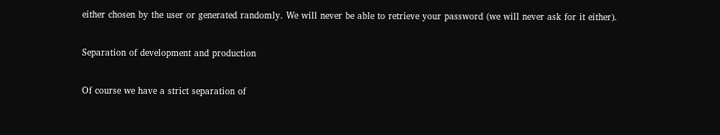either chosen by the user or generated randomly. We will never be able to retrieve your password (we will never ask for it either).

Separation of development and production

Of course we have a strict separation of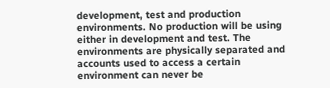development, test and production environments. No production will be using either in development and test. The environments are physically separated and accounts used to access a certain environment can never be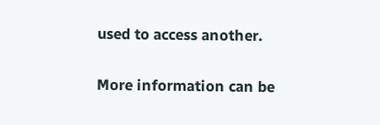used to access another.

More information can be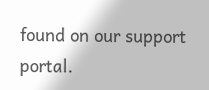found on our support portal.